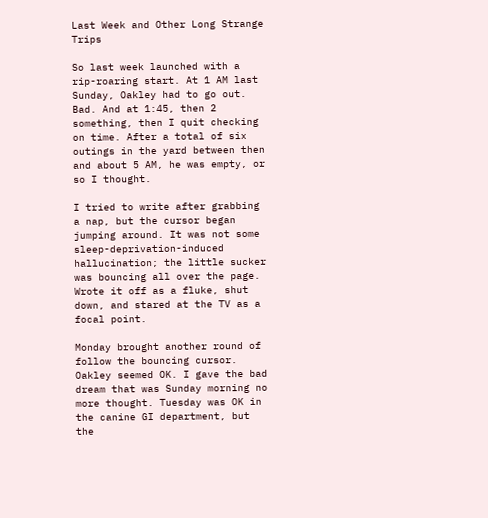Last Week and Other Long Strange Trips

So last week launched with a rip-roaring start. At 1 AM last Sunday, Oakley had to go out. Bad. And at 1:45, then 2 something, then I quit checking on time. After a total of six outings in the yard between then and about 5 AM, he was empty, or so I thought.

I tried to write after grabbing a nap, but the cursor began jumping around. It was not some sleep-deprivation-induced hallucination; the little sucker was bouncing all over the page. Wrote it off as a fluke, shut down, and stared at the TV as a focal point.

Monday brought another round of follow the bouncing cursor. Oakley seemed OK. I gave the bad dream that was Sunday morning no more thought. Tuesday was OK in the canine GI department, but the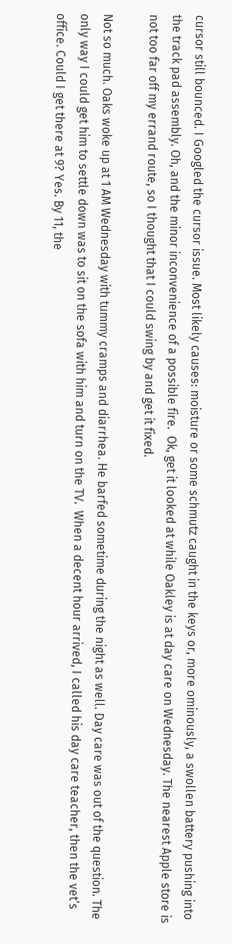cursor still bounced. I Googled the cursor issue. Most likely causes: moisture or some schmutz caught in the keys or, more ominously, a swollen battery pushing into the track pad assembly. Oh, and the minor inconvenience of a possible fire.  Ok, get it looked at while Oakley is at day care on Wednesday. The nearest Apple store is not too far off my errand route, so I thought that I could swing by and get it fixed.

Not so much. Oaks woke up at 1 AM Wednesday with tummy cramps and diarrhea. He barfed sometime during the night as well. Day care was out of the question. The only way I could get him to settle down was to sit on the sofa with him and turn on the TV.  When a decent hour arrived, I called his day care teacher, then the vet’s office. Could I get there at 9? Yes. By 11, the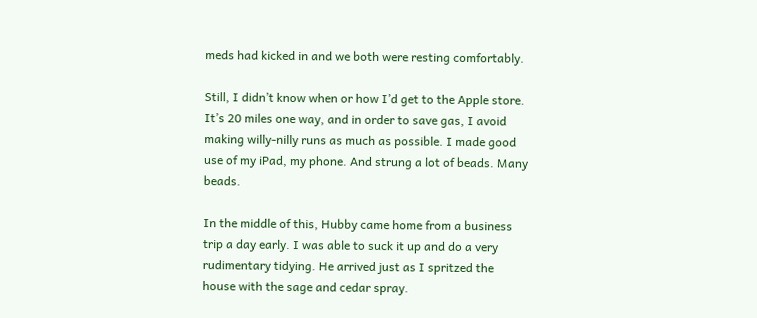meds had kicked in and we both were resting comfortably.

Still, I didn’t know when or how I’d get to the Apple store. It’s 20 miles one way, and in order to save gas, I avoid making willy-nilly runs as much as possible. I made good use of my iPad, my phone. And strung a lot of beads. Many beads.

In the middle of this, Hubby came home from a business trip a day early. I was able to suck it up and do a very rudimentary tidying. He arrived just as I spritzed the house with the sage and cedar spray.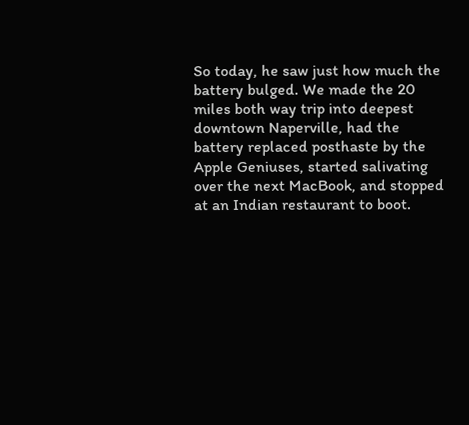So today, he saw just how much the battery bulged. We made the 20 miles both way trip into deepest downtown Naperville, had the battery replaced posthaste by the Apple Geniuses, started salivating over the next MacBook, and stopped at an Indian restaurant to boot.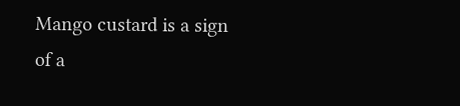Mango custard is a sign of a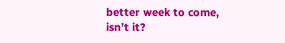better week to come, isn’t it?